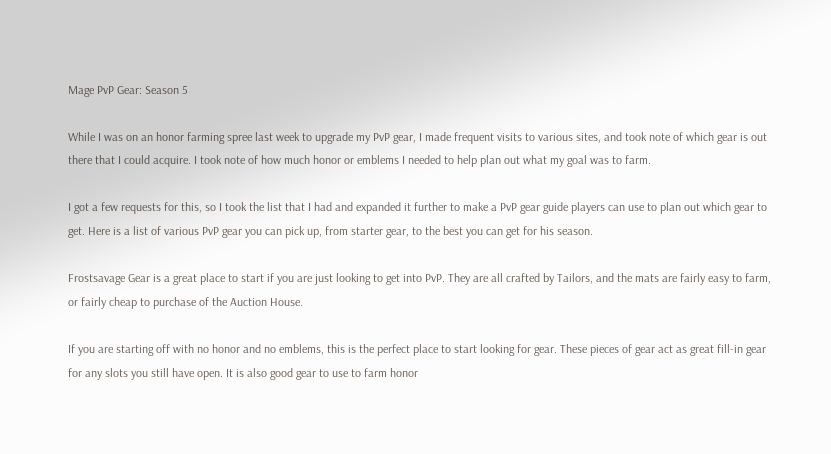Mage PvP Gear: Season 5

While I was on an honor farming spree last week to upgrade my PvP gear, I made frequent visits to various sites, and took note of which gear is out there that I could acquire. I took note of how much honor or emblems I needed to help plan out what my goal was to farm.

I got a few requests for this, so I took the list that I had and expanded it further to make a PvP gear guide players can use to plan out which gear to get. Here is a list of various PvP gear you can pick up, from starter gear, to the best you can get for his season.

Frostsavage Gear is a great place to start if you are just looking to get into PvP. They are all crafted by Tailors, and the mats are fairly easy to farm, or fairly cheap to purchase of the Auction House.

If you are starting off with no honor and no emblems, this is the perfect place to start looking for gear. These pieces of gear act as great fill-in gear for any slots you still have open. It is also good gear to use to farm honor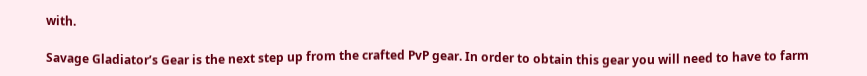with.

Savage Gladiator’s Gear is the next step up from the crafted PvP gear. In order to obtain this gear you will need to have to farm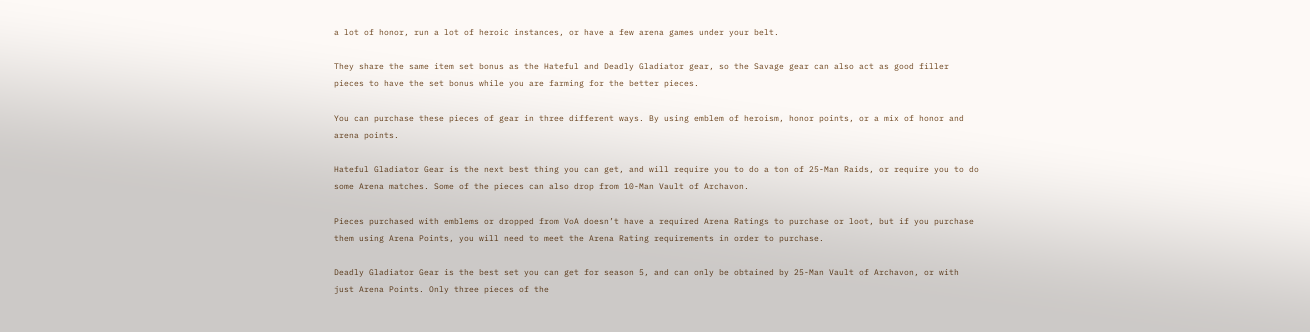a lot of honor, run a lot of heroic instances, or have a few arena games under your belt.

They share the same item set bonus as the Hateful and Deadly Gladiator gear, so the Savage gear can also act as good filler pieces to have the set bonus while you are farming for the better pieces.

You can purchase these pieces of gear in three different ways. By using emblem of heroism, honor points, or a mix of honor and arena points.

Hateful Gladiator Gear is the next best thing you can get, and will require you to do a ton of 25-Man Raids, or require you to do some Arena matches. Some of the pieces can also drop from 10-Man Vault of Archavon.

Pieces purchased with emblems or dropped from VoA doesn’t have a required Arena Ratings to purchase or loot, but if you purchase them using Arena Points, you will need to meet the Arena Rating requirements in order to purchase.

Deadly Gladiator Gear is the best set you can get for season 5, and can only be obtained by 25-Man Vault of Archavon, or with just Arena Points. Only three pieces of the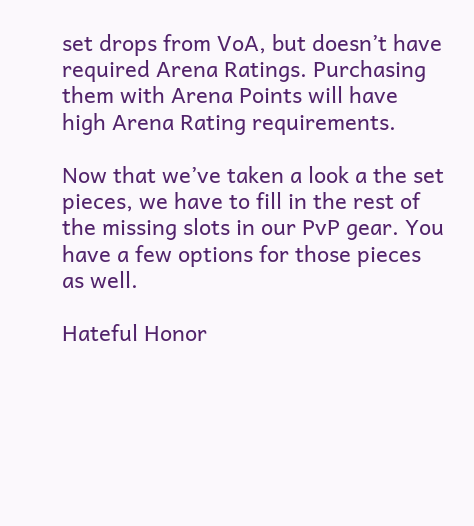set drops from VoA, but doesn’t have required Arena Ratings. Purchasing them with Arena Points will have high Arena Rating requirements.

Now that we’ve taken a look a the set pieces, we have to fill in the rest of the missing slots in our PvP gear. You have a few options for those pieces as well.

Hateful Honor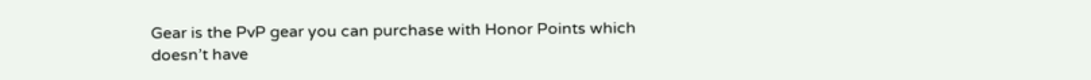Gear is the PvP gear you can purchase with Honor Points which doesn’t have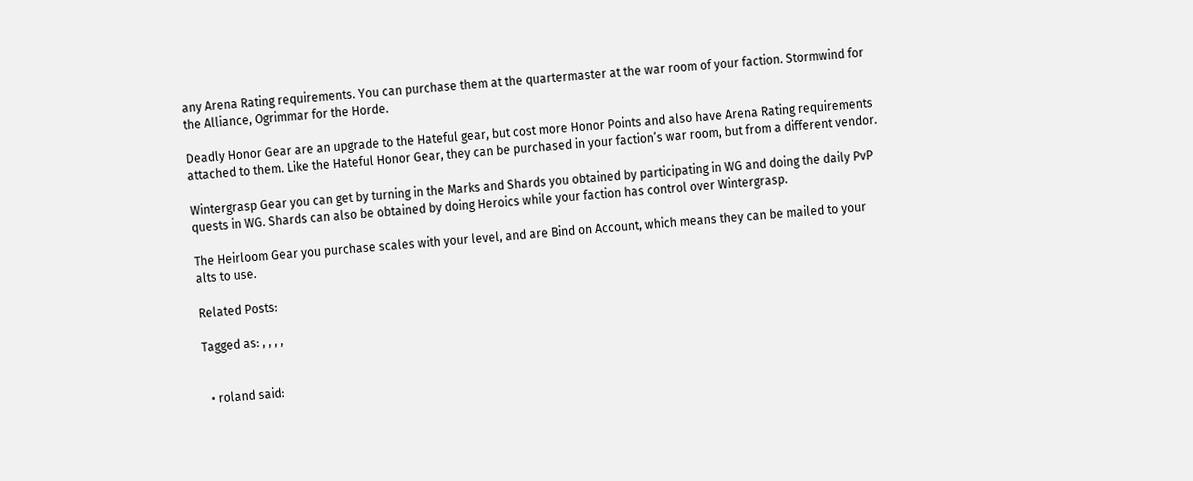any Arena Rating requirements. You can purchase them at the quartermaster at the war room of your faction. Stormwind for the Alliance, Ogrimmar for the Horde.

Deadly Honor Gear are an upgrade to the Hateful gear, but cost more Honor Points and also have Arena Rating requirements attached to them. Like the Hateful Honor Gear, they can be purchased in your faction’s war room, but from a different vendor.

Wintergrasp Gear you can get by turning in the Marks and Shards you obtained by participating in WG and doing the daily PvP quests in WG. Shards can also be obtained by doing Heroics while your faction has control over Wintergrasp.

The Heirloom Gear you purchase scales with your level, and are Bind on Account, which means they can be mailed to your alts to use.

Related Posts:

Tagged as: , , , ,


  • roland said: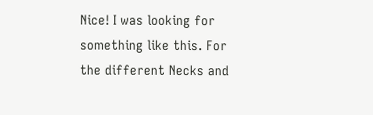Nice! I was looking for something like this. For the different Necks and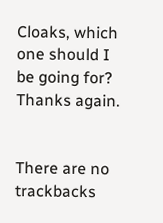Cloaks, which one should I be going for? Thanks again.


There are no trackbacks